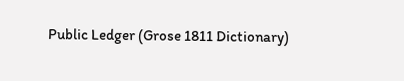Public Ledger (Grose 1811 Dictionary)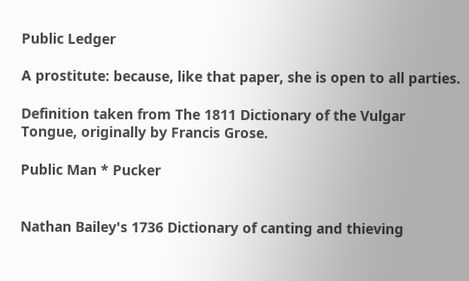Public Ledger

A prostitute: because, like that paper, she is open to all parties.

Definition taken from The 1811 Dictionary of the Vulgar Tongue, originally by Francis Grose.

Public Man * Pucker


Nathan Bailey's 1736 Dictionary of canting and thieving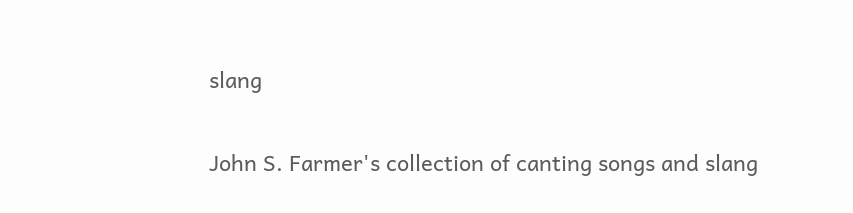slang

John S. Farmer's collection of canting songs and slang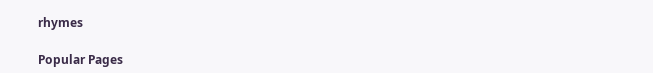rhymes

Popular Pages